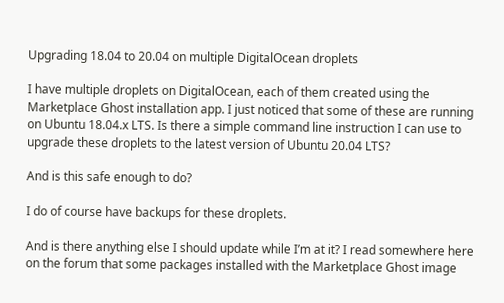Upgrading 18.04 to 20.04 on multiple DigitalOcean droplets

I have multiple droplets on DigitalOcean, each of them created using the Marketplace Ghost installation app. I just noticed that some of these are running on Ubuntu 18.04.x LTS. Is there a simple command line instruction I can use to upgrade these droplets to the latest version of Ubuntu 20.04 LTS?

And is this safe enough to do?

I do of course have backups for these droplets.

And is there anything else I should update while I’m at it? I read somewhere here on the forum that some packages installed with the Marketplace Ghost image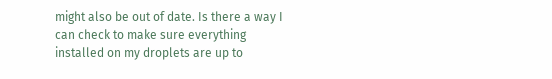might also be out of date. Is there a way I can check to make sure everything installed on my droplets are up to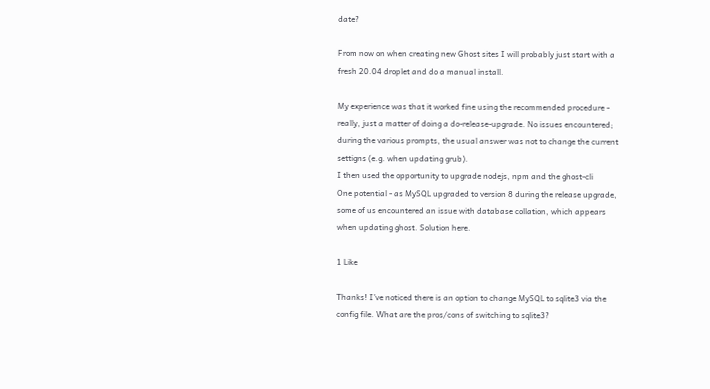date?

From now on when creating new Ghost sites I will probably just start with a fresh 20.04 droplet and do a manual install.

My experience was that it worked fine using the recommended procedure - really, just a matter of doing a do-release-upgrade. No issues encountered; during the various prompts, the usual answer was not to change the current settigns (e.g. when updating grub).
I then used the opportunity to upgrade nodejs, npm and the ghost-cli
One potential - as MySQL upgraded to version 8 during the release upgrade, some of us encountered an issue with database collation, which appears when updating ghost. Solution here.

1 Like

Thanks! I’ve noticed there is an option to change MySQL to sqlite3 via the config file. What are the pros/cons of switching to sqlite3?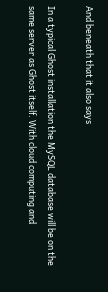And beneath that it also says

In a typical Ghost installation the MySQL database will be on the same server as Ghost itself. With cloud computing and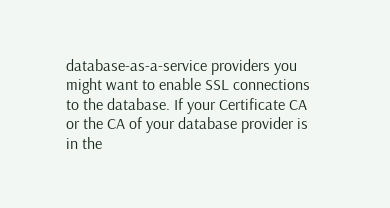database-as-a-service providers you might want to enable SSL connections to the database. If your Certificate CA or the CA of your database provider is in the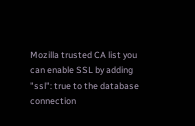Mozilla trusted CA list you can enable SSL by adding "ssl": true to the database connection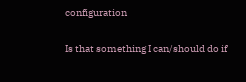configuration

Is that something I can/should do if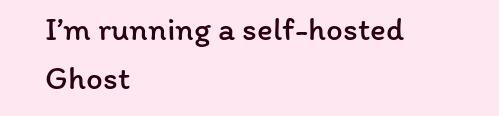I’m running a self-hosted Ghost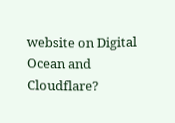website on Digital Ocean and Cloudflare?